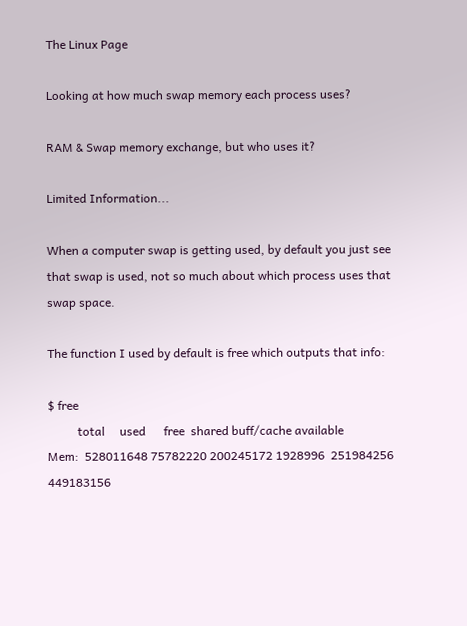The Linux Page

Looking at how much swap memory each process uses?

RAM & Swap memory exchange, but who uses it?

Limited Information...

When a computer swap is getting used, by default you just see that swap is used, not so much about which process uses that swap space.

The function I used by default is free which outputs that info:

$ free
          total     used      free  shared buff/cache available
Mem:  528011648 75782220 200245172 1928996  251984256 449183156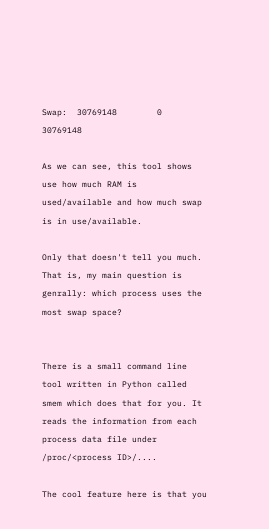Swap:  30769148        0  30769148

As we can see, this tool shows use how much RAM is used/available and how much swap is in use/available.

Only that doesn't tell you much. That is, my main question is genrally: which process uses the most swap space?


There is a small command line tool written in Python called smem which does that for you. It reads the information from each process data file under /proc/<process ID>/....

The cool feature here is that you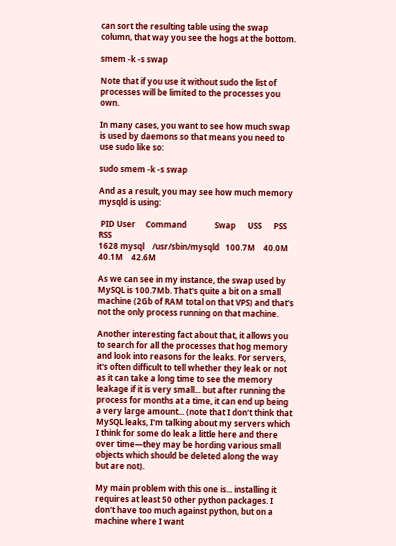can sort the resulting table using the swap column, that way you see the hogs at the bottom.

smem -k -s swap

Note that if you use it without sudo the list of processes will be limited to the processes you own.

In many cases, you want to see how much swap is used by daemons so that means you need to use sudo like so:

sudo smem -k -s swap

And as a result, you may see how much memory mysqld is using:

 PID User     Command              Swap      USS      PSS      RSS
1628 mysql    /usr/sbin/mysqld   100.7M    40.0M    40.1M    42.6M

As we can see in my instance, the swap used by MySQL is 100.7Mb. That's quite a bit on a small machine (2Gb of RAM total on that VPS) and that's not the only process running on that machine.

Another interesting fact about that, it allows you to search for all the processes that hog memory and look into reasons for the leaks. For servers, it's often difficult to tell whether they leak or not as it can take a long time to see the memory leakage if it is very small... but after running the process for months at a time, it can end up being a very large amount... (note that I don't think that MySQL leaks, I'm talking about my servers which I think for some do leak a little here and there over time—they may be hording various small objects which should be deleted along the way but are not).

My main problem with this one is... installing it requires at least 50 other python packages. I don't have too much against python, but on a machine where I want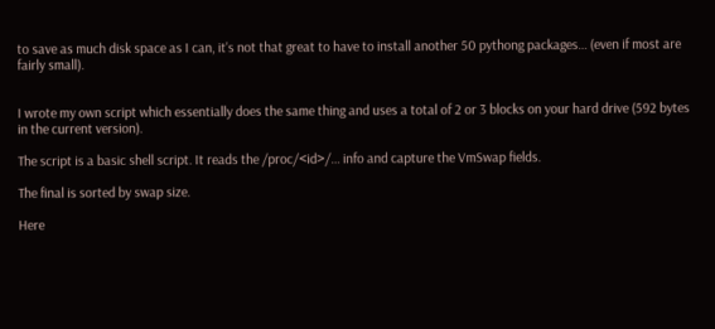to save as much disk space as I can, it's not that great to have to install another 50 pythong packages... (even if most are fairly small).


I wrote my own script which essentially does the same thing and uses a total of 2 or 3 blocks on your hard drive (592 bytes in the current version).

The script is a basic shell script. It reads the /proc/<id>/... info and capture the VmSwap fields.

The final is sorted by swap size.

Here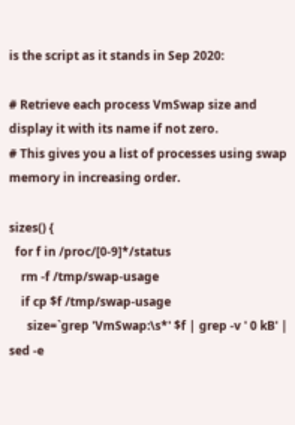is the script as it stands in Sep 2020:

# Retrieve each process VmSwap size and display it with its name if not zero.
# This gives you a list of processes using swap memory in increasing order.

sizes() {
  for f in /proc/[0-9]*/status
    rm -f /tmp/swap-usage
    if cp $f /tmp/swap-usage
      size=`grep 'VmSwap:\s*' $f | grep -v ' 0 kB' | sed -e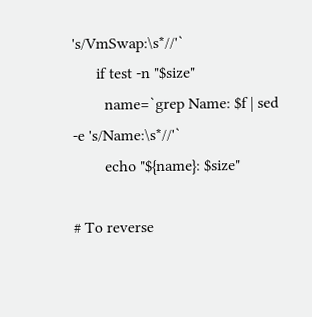's/VmSwap:\s*//'`
      if test -n "$size"
        name=`grep Name: $f | sed -e 's/Name:\s*//'`
        echo "${name}: $size"

# To reverse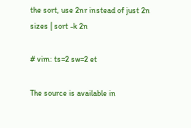the sort, use 2nr instead of just 2n
sizes | sort -k 2n

# vim: ts=2 sw=2 et

The source is available in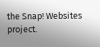the Snap! Websites project.